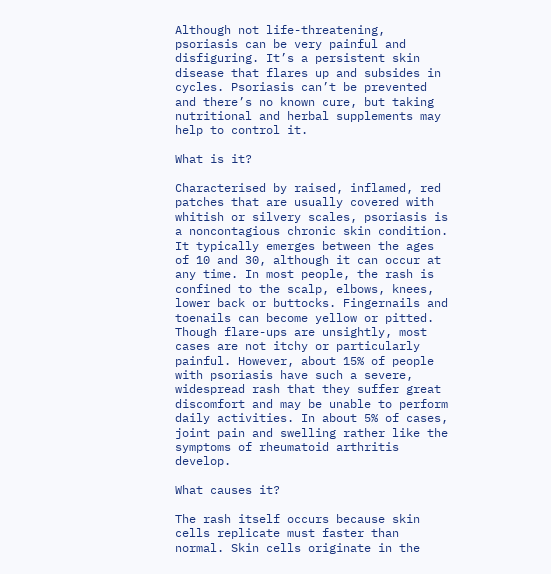Although not life-threatening, psoriasis can be very painful and disfiguring. It’s a persistent skin disease that flares up and subsides in cycles. Psoriasis can’t be prevented and there’s no known cure, but taking nutritional and herbal supplements may help to control it.

What is it?

Characterised by raised, inflamed, red patches that are usually covered with whitish or silvery scales, psoriasis is a noncontagious chronic skin condition. It typically emerges between the ages of 10 and 30, although it can occur at any time. In most people, the rash is confined to the scalp, elbows, knees, lower back or buttocks. Fingernails and toenails can become yellow or pitted. Though flare-ups are unsightly, most cases are not itchy or particularly painful. However, about 15% of people with psoriasis have such a severe, widespread rash that they suffer great discomfort and may be unable to perform daily activities. In about 5% of cases, joint pain and swelling rather like the symptoms of rheumatoid arthritis develop.

What causes it?

The rash itself occurs because skin cells replicate must faster than normal. Skin cells originate in the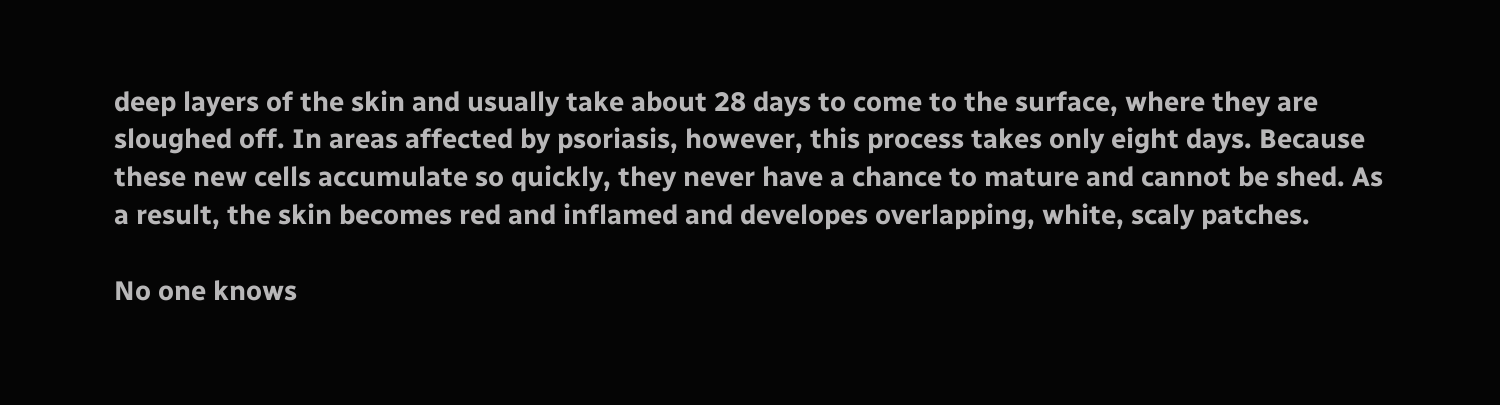deep layers of the skin and usually take about 28 days to come to the surface, where they are sloughed off. In areas affected by psoriasis, however, this process takes only eight days. Because these new cells accumulate so quickly, they never have a chance to mature and cannot be shed. As a result, the skin becomes red and inflamed and developes overlapping, white, scaly patches.

No one knows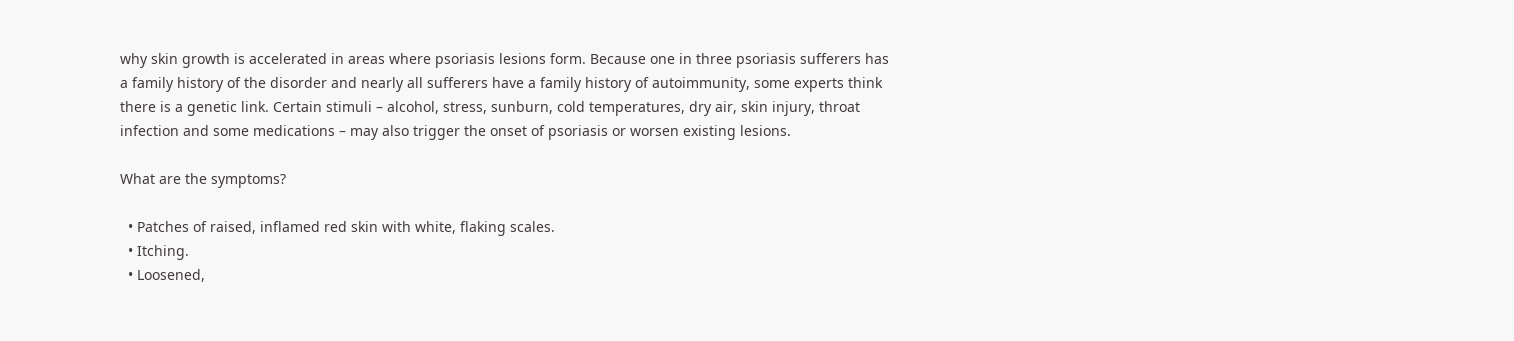why skin growth is accelerated in areas where psoriasis lesions form. Because one in three psoriasis sufferers has a family history of the disorder and nearly all sufferers have a family history of autoimmunity, some experts think there is a genetic link. Certain stimuli – alcohol, stress, sunburn, cold temperatures, dry air, skin injury, throat infection and some medications – may also trigger the onset of psoriasis or worsen existing lesions.

What are the symptoms?

  • Patches of raised, inflamed red skin with white, flaking scales.
  • Itching.
  • Loosened,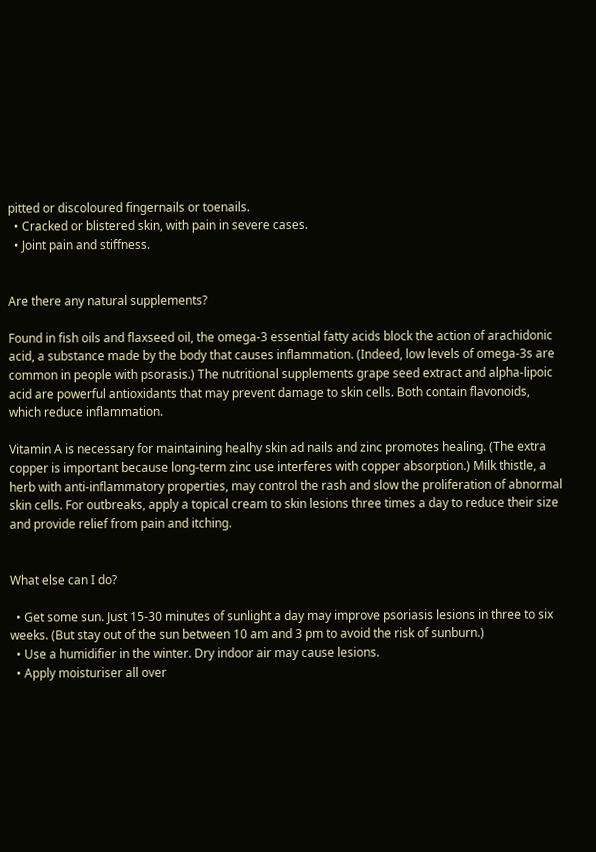pitted or discoloured fingernails or toenails.
  • Cracked or blistered skin, with pain in severe cases.
  • Joint pain and stiffness.


Are there any natural supplements?

Found in fish oils and flaxseed oil, the omega-3 essential fatty acids block the action of arachidonic acid, a substance made by the body that causes inflammation. (Indeed, low levels of omega-3s are common in people with psorasis.) The nutritional supplements grape seed extract and alpha-lipoic acid are powerful antioxidants that may prevent damage to skin cells. Both contain flavonoids, which reduce inflammation.

Vitamin A is necessary for maintaining healhy skin ad nails and zinc promotes healing. (The extra copper is important because long-term zinc use interferes with copper absorption.) Milk thistle, a herb with anti-inflammatory properties, may control the rash and slow the proliferation of abnormal skin cells. For outbreaks, apply a topical cream to skin lesions three times a day to reduce their size and provide relief from pain and itching.


What else can I do?

  • Get some sun. Just 15-30 minutes of sunlight a day may improve psoriasis lesions in three to six weeks. (But stay out of the sun between 10 am and 3 pm to avoid the risk of sunburn.)
  • Use a humidifier in the winter. Dry indoor air may cause lesions.
  • Apply moisturiser all over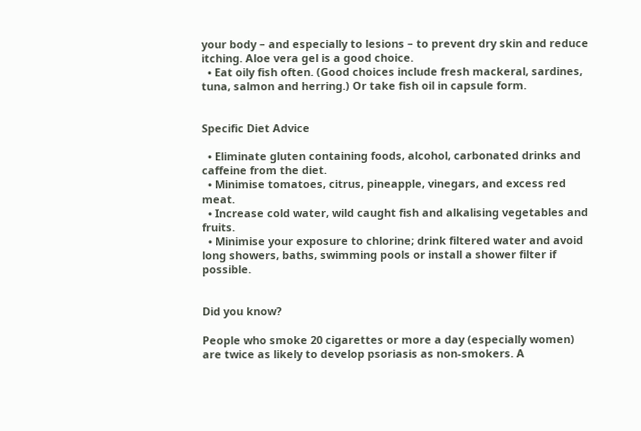your body – and especially to lesions – to prevent dry skin and reduce itching. Aloe vera gel is a good choice.
  • Eat oily fish often. (Good choices include fresh mackeral, sardines, tuna, salmon and herring.) Or take fish oil in capsule form.


Specific Diet Advice

  • Eliminate gluten containing foods, alcohol, carbonated drinks and caffeine from the diet.
  • Minimise tomatoes, citrus, pineapple, vinegars, and excess red meat.
  • Increase cold water, wild caught fish and alkalising vegetables and fruits.
  • Minimise your exposure to chlorine; drink filtered water and avoid long showers, baths, swimming pools or install a shower filter if possible.


Did you know?

People who smoke 20 cigarettes or more a day (especially women) are twice as likely to develop psoriasis as non-smokers. A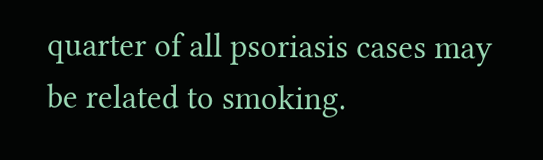quarter of all psoriasis cases may be related to smoking.